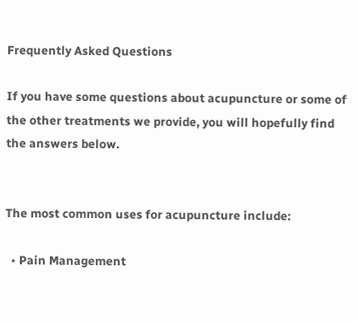Frequently Asked Questions

If you have some questions about acupuncture or some of the other treatments we provide, you will hopefully find the answers below.


The most common uses for acupuncture include:

  • Pain Management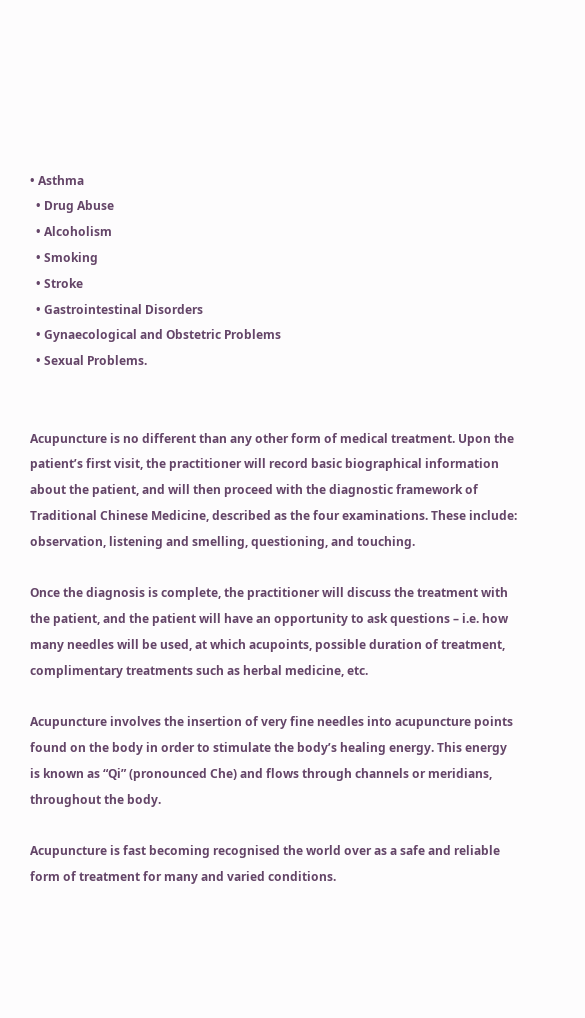• Asthma
  • Drug Abuse
  • Alcoholism
  • Smoking
  • Stroke
  • Gastrointestinal Disorders
  • Gynaecological and Obstetric Problems
  • Sexual Problems.


Acupuncture is no different than any other form of medical treatment. Upon the patient’s first visit, the practitioner will record basic biographical information about the patient, and will then proceed with the diagnostic framework of Traditional Chinese Medicine, described as the four examinations. These include: observation, listening and smelling, questioning, and touching.

Once the diagnosis is complete, the practitioner will discuss the treatment with the patient, and the patient will have an opportunity to ask questions – i.e. how many needles will be used, at which acupoints, possible duration of treatment, complimentary treatments such as herbal medicine, etc.

Acupuncture involves the insertion of very fine needles into acupuncture points found on the body in order to stimulate the body’s healing energy. This energy is known as “Qi” (pronounced Che) and flows through channels or meridians, throughout the body.

Acupuncture is fast becoming recognised the world over as a safe and reliable form of treatment for many and varied conditions.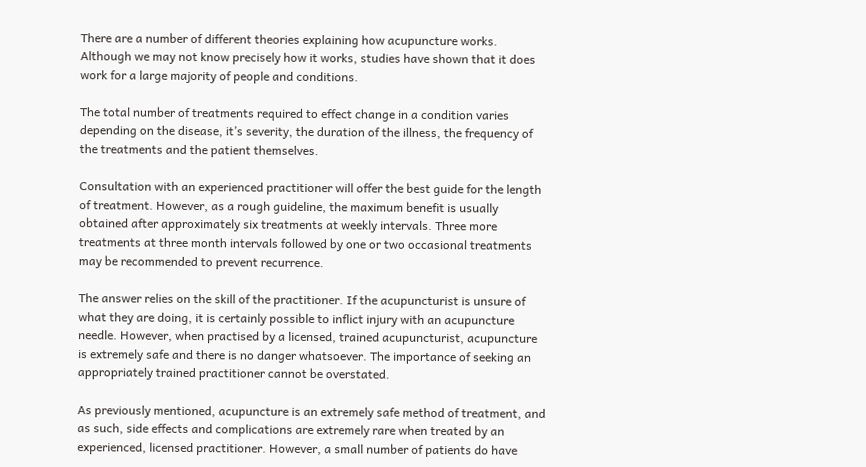There are a number of different theories explaining how acupuncture works. Although we may not know precisely how it works, studies have shown that it does work for a large majority of people and conditions.

The total number of treatments required to effect change in a condition varies depending on the disease, it’s severity, the duration of the illness, the frequency of the treatments and the patient themselves.

Consultation with an experienced practitioner will offer the best guide for the length of treatment. However, as a rough guideline, the maximum benefit is usually obtained after approximately six treatments at weekly intervals. Three more treatments at three month intervals followed by one or two occasional treatments may be recommended to prevent recurrence.

The answer relies on the skill of the practitioner. If the acupuncturist is unsure of what they are doing, it is certainly possible to inflict injury with an acupuncture needle. However, when practised by a licensed, trained acupuncturist, acupuncture is extremely safe and there is no danger whatsoever. The importance of seeking an appropriately trained practitioner cannot be overstated.

As previously mentioned, acupuncture is an extremely safe method of treatment, and as such, side effects and complications are extremely rare when treated by an experienced, licensed practitioner. However, a small number of patients do have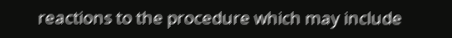reactions to the procedure which may include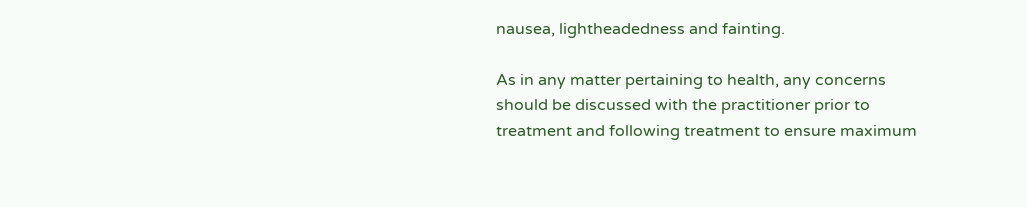nausea, lightheadedness and fainting.

As in any matter pertaining to health, any concerns should be discussed with the practitioner prior to treatment and following treatment to ensure maximum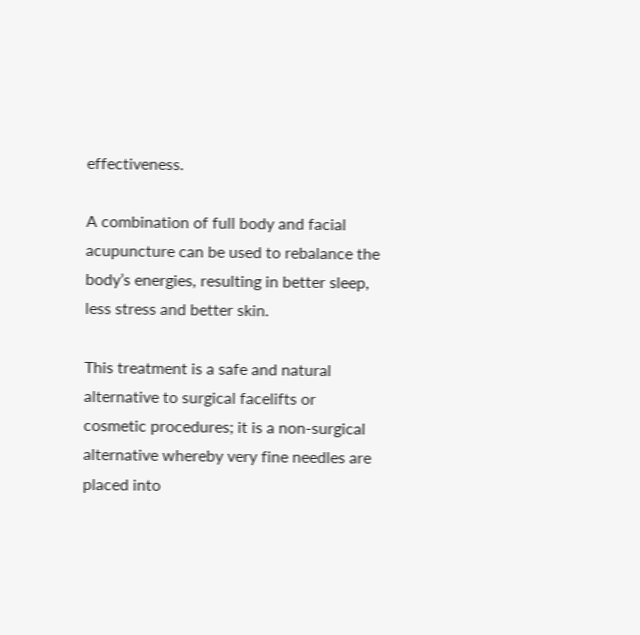effectiveness.

A combination of full body and facial acupuncture can be used to rebalance the body’s energies, resulting in better sleep, less stress and better skin.

This treatment is a safe and natural alternative to surgical facelifts or cosmetic procedures; it is a non-surgical alternative whereby very fine needles are placed into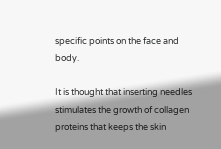specific points on the face and body.

It is thought that inserting needles stimulates the growth of collagen proteins that keeps the skin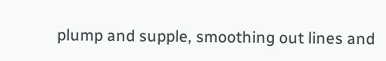plump and supple, smoothing out lines and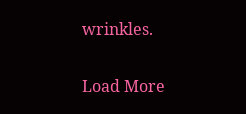wrinkles.

Load More